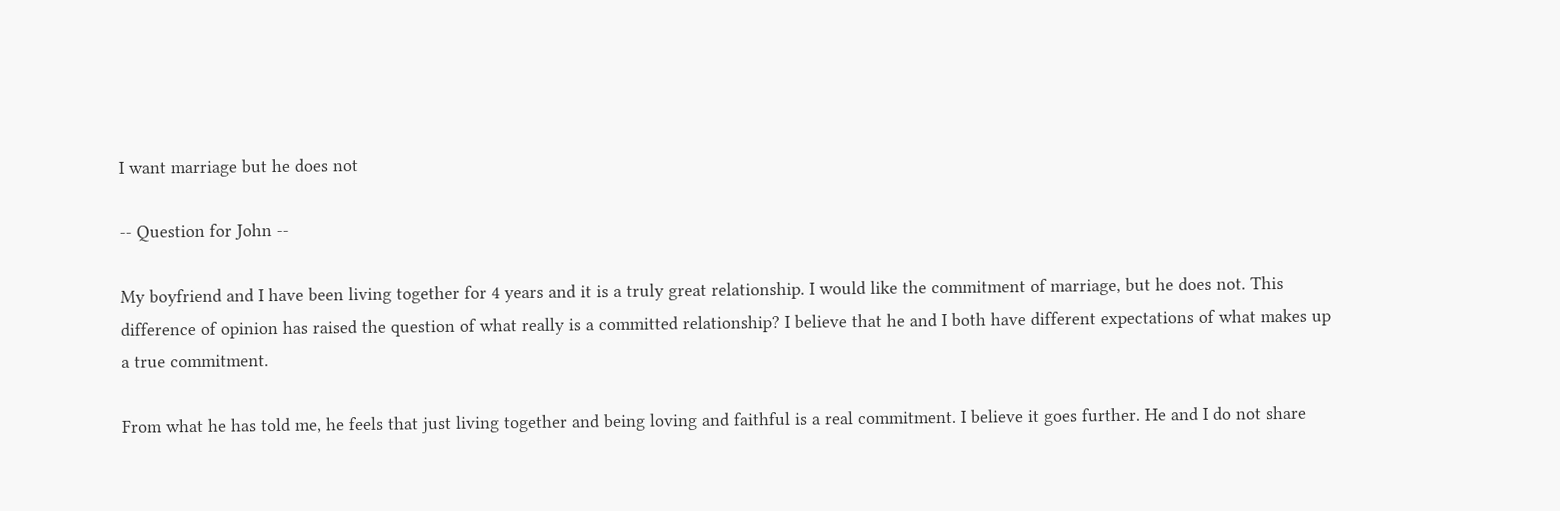I want marriage but he does not

-- Question for John --

My boyfriend and I have been living together for 4 years and it is a truly great relationship. I would like the commitment of marriage, but he does not. This difference of opinion has raised the question of what really is a committed relationship? I believe that he and I both have different expectations of what makes up a true commitment.

From what he has told me, he feels that just living together and being loving and faithful is a real commitment. I believe it goes further. He and I do not share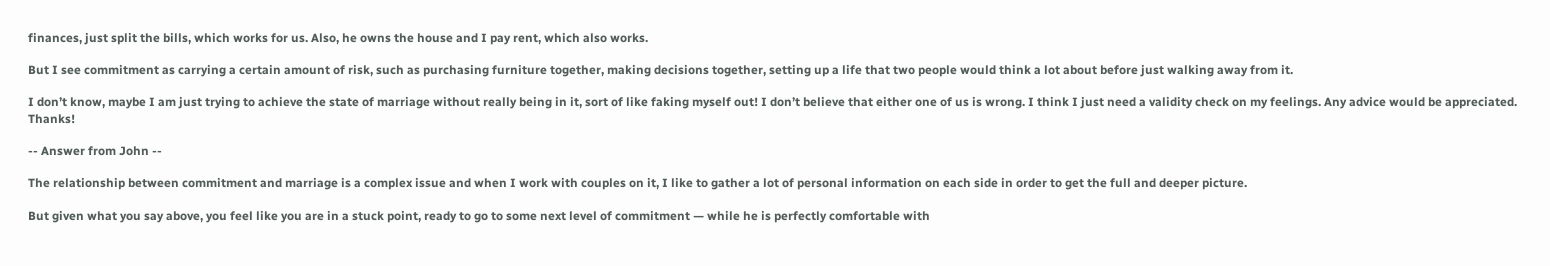finances, just split the bills, which works for us. Also, he owns the house and I pay rent, which also works.

But I see commitment as carrying a certain amount of risk, such as purchasing furniture together, making decisions together, setting up a life that two people would think a lot about before just walking away from it.

I don’t know, maybe I am just trying to achieve the state of marriage without really being in it, sort of like faking myself out! I don’t believe that either one of us is wrong. I think I just need a validity check on my feelings. Any advice would be appreciated. Thanks!

-- Answer from John --

The relationship between commitment and marriage is a complex issue and when I work with couples on it, I like to gather a lot of personal information on each side in order to get the full and deeper picture.

But given what you say above, you feel like you are in a stuck point, ready to go to some next level of commitment — while he is perfectly comfortable with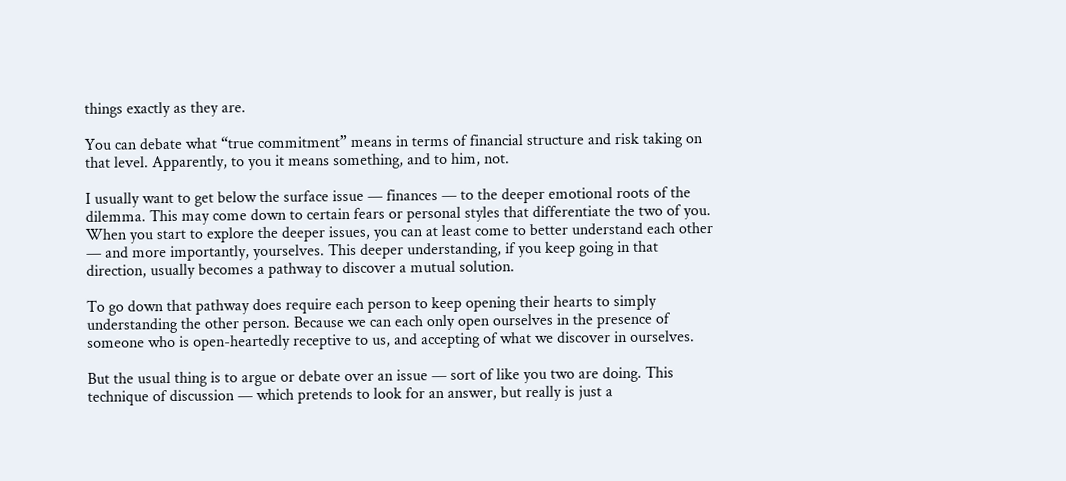things exactly as they are.

You can debate what “true commitment” means in terms of financial structure and risk taking on that level. Apparently, to you it means something, and to him, not.

I usually want to get below the surface issue — finances — to the deeper emotional roots of the dilemma. This may come down to certain fears or personal styles that differentiate the two of you. When you start to explore the deeper issues, you can at least come to better understand each other — and more importantly, yourselves. This deeper understanding, if you keep going in that direction, usually becomes a pathway to discover a mutual solution.

To go down that pathway does require each person to keep opening their hearts to simply understanding the other person. Because we can each only open ourselves in the presence of someone who is open-heartedly receptive to us, and accepting of what we discover in ourselves.

But the usual thing is to argue or debate over an issue — sort of like you two are doing. This technique of discussion — which pretends to look for an answer, but really is just a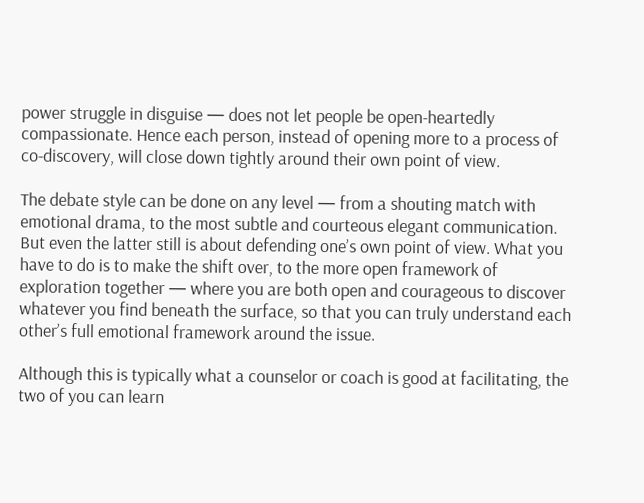power struggle in disguise — does not let people be open-heartedly compassionate. Hence each person, instead of opening more to a process of co-discovery, will close down tightly around their own point of view.

The debate style can be done on any level — from a shouting match with emotional drama, to the most subtle and courteous elegant communication. But even the latter still is about defending one’s own point of view. What you have to do is to make the shift over, to the more open framework of exploration together — where you are both open and courageous to discover whatever you find beneath the surface, so that you can truly understand each other’s full emotional framework around the issue.

Although this is typically what a counselor or coach is good at facilitating, the two of you can learn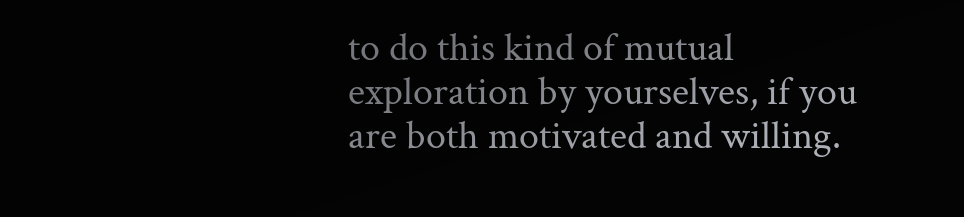to do this kind of mutual exploration by yourselves, if you are both motivated and willing.